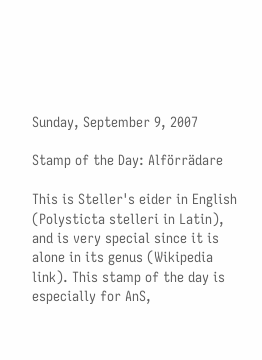Sunday, September 9, 2007

Stamp of the Day: Alförrädare

This is Steller's eider in English (Polysticta stelleri in Latin), and is very special since it is alone in its genus (Wikipedia link). This stamp of the day is especially for AnS,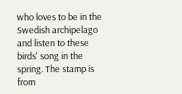who loves to be in the Swedish archipelago and listen to these birds' song in the spring. The stamp is from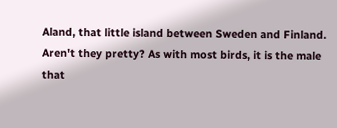Aland, that little island between Sweden and Finland. Aren't they pretty? As with most birds, it is the male that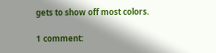gets to show off most colors.

1 comment: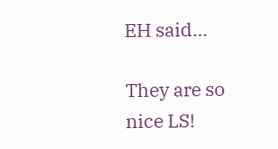EH said...

They are so nice LS!